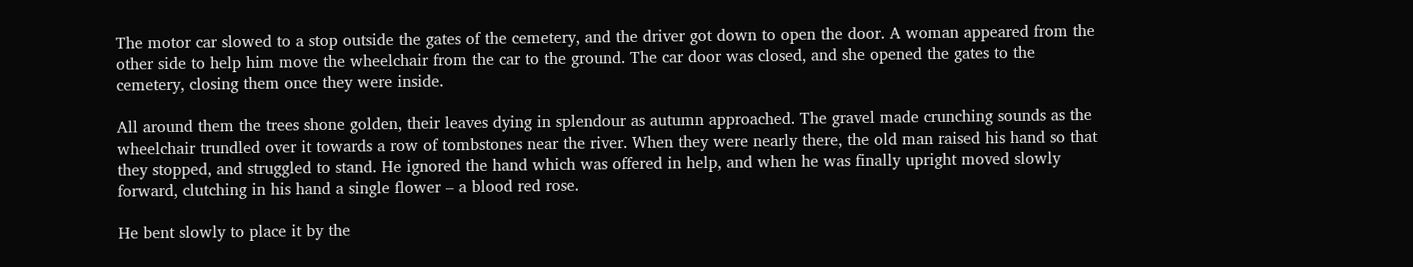The motor car slowed to a stop outside the gates of the cemetery, and the driver got down to open the door. A woman appeared from the other side to help him move the wheelchair from the car to the ground. The car door was closed, and she opened the gates to the cemetery, closing them once they were inside.

All around them the trees shone golden, their leaves dying in splendour as autumn approached. The gravel made crunching sounds as the wheelchair trundled over it towards a row of tombstones near the river. When they were nearly there, the old man raised his hand so that they stopped, and struggled to stand. He ignored the hand which was offered in help, and when he was finally upright moved slowly forward, clutching in his hand a single flower – a blood red rose.

He bent slowly to place it by the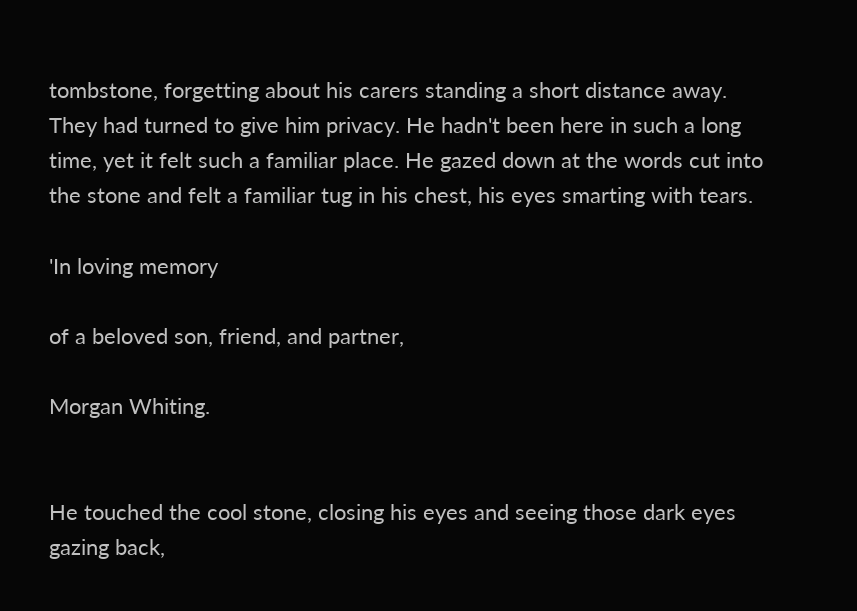tombstone, forgetting about his carers standing a short distance away. They had turned to give him privacy. He hadn't been here in such a long time, yet it felt such a familiar place. He gazed down at the words cut into the stone and felt a familiar tug in his chest, his eyes smarting with tears.

'In loving memory

of a beloved son, friend, and partner,

Morgan Whiting.


He touched the cool stone, closing his eyes and seeing those dark eyes gazing back,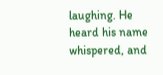laughing. He heard his name whispered, and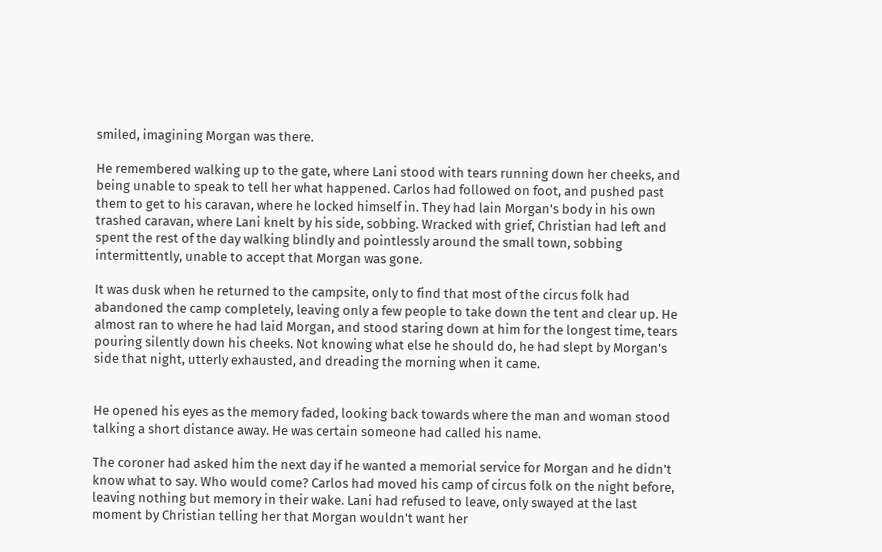smiled, imagining Morgan was there.

He remembered walking up to the gate, where Lani stood with tears running down her cheeks, and being unable to speak to tell her what happened. Carlos had followed on foot, and pushed past them to get to his caravan, where he locked himself in. They had lain Morgan's body in his own trashed caravan, where Lani knelt by his side, sobbing. Wracked with grief, Christian had left and spent the rest of the day walking blindly and pointlessly around the small town, sobbing intermittently, unable to accept that Morgan was gone.

It was dusk when he returned to the campsite, only to find that most of the circus folk had abandoned the camp completely, leaving only a few people to take down the tent and clear up. He almost ran to where he had laid Morgan, and stood staring down at him for the longest time, tears pouring silently down his cheeks. Not knowing what else he should do, he had slept by Morgan's side that night, utterly exhausted, and dreading the morning when it came.


He opened his eyes as the memory faded, looking back towards where the man and woman stood talking a short distance away. He was certain someone had called his name.

The coroner had asked him the next day if he wanted a memorial service for Morgan and he didn't know what to say. Who would come? Carlos had moved his camp of circus folk on the night before, leaving nothing but memory in their wake. Lani had refused to leave, only swayed at the last moment by Christian telling her that Morgan wouldn't want her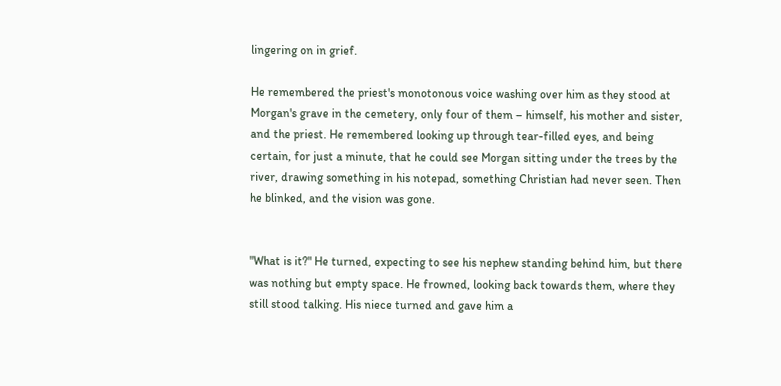lingering on in grief.

He remembered the priest's monotonous voice washing over him as they stood at Morgan's grave in the cemetery, only four of them – himself, his mother and sister, and the priest. He remembered looking up through tear-filled eyes, and being certain, for just a minute, that he could see Morgan sitting under the trees by the river, drawing something in his notepad, something Christian had never seen. Then he blinked, and the vision was gone.


"What is it?" He turned, expecting to see his nephew standing behind him, but there was nothing but empty space. He frowned, looking back towards them, where they still stood talking. His niece turned and gave him a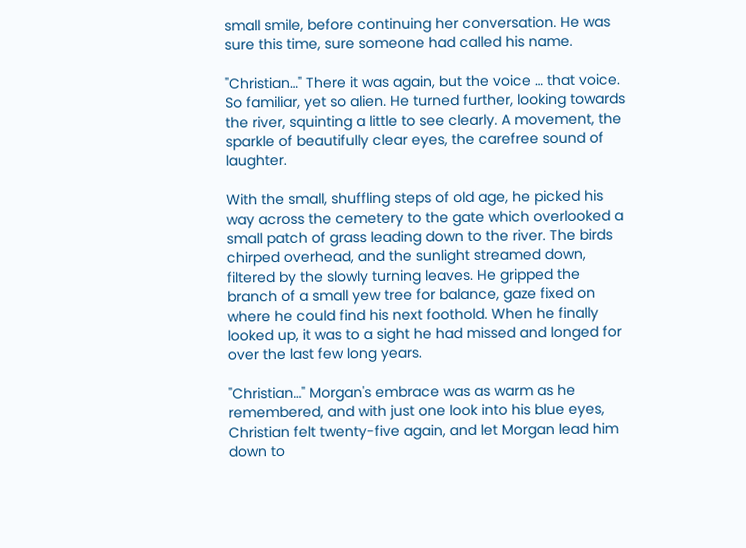small smile, before continuing her conversation. He was sure this time, sure someone had called his name.

"Christian…" There it was again, but the voice … that voice. So familiar, yet so alien. He turned further, looking towards the river, squinting a little to see clearly. A movement, the sparkle of beautifully clear eyes, the carefree sound of laughter.

With the small, shuffling steps of old age, he picked his way across the cemetery to the gate which overlooked a small patch of grass leading down to the river. The birds chirped overhead, and the sunlight streamed down, filtered by the slowly turning leaves. He gripped the branch of a small yew tree for balance, gaze fixed on where he could find his next foothold. When he finally looked up, it was to a sight he had missed and longed for over the last few long years.

"Christian…" Morgan's embrace was as warm as he remembered, and with just one look into his blue eyes, Christian felt twenty-five again, and let Morgan lead him down to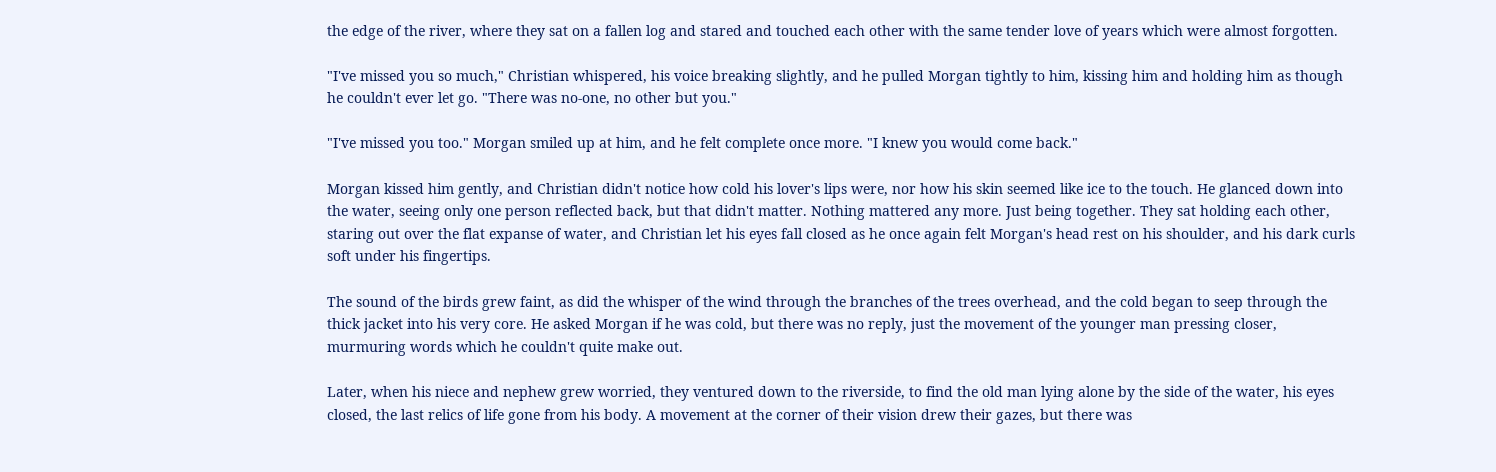the edge of the river, where they sat on a fallen log and stared and touched each other with the same tender love of years which were almost forgotten.

"I've missed you so much," Christian whispered, his voice breaking slightly, and he pulled Morgan tightly to him, kissing him and holding him as though he couldn't ever let go. "There was no-one, no other but you."

"I've missed you too." Morgan smiled up at him, and he felt complete once more. "I knew you would come back."

Morgan kissed him gently, and Christian didn't notice how cold his lover's lips were, nor how his skin seemed like ice to the touch. He glanced down into the water, seeing only one person reflected back, but that didn't matter. Nothing mattered any more. Just being together. They sat holding each other, staring out over the flat expanse of water, and Christian let his eyes fall closed as he once again felt Morgan's head rest on his shoulder, and his dark curls soft under his fingertips.

The sound of the birds grew faint, as did the whisper of the wind through the branches of the trees overhead, and the cold began to seep through the thick jacket into his very core. He asked Morgan if he was cold, but there was no reply, just the movement of the younger man pressing closer, murmuring words which he couldn't quite make out.

Later, when his niece and nephew grew worried, they ventured down to the riverside, to find the old man lying alone by the side of the water, his eyes closed, the last relics of life gone from his body. A movement at the corner of their vision drew their gazes, but there was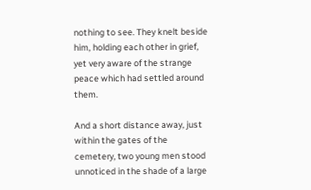nothing to see. They knelt beside him, holding each other in grief, yet very aware of the strange peace which had settled around them.

And a short distance away, just within the gates of the cemetery, two young men stood unnoticed in the shade of a large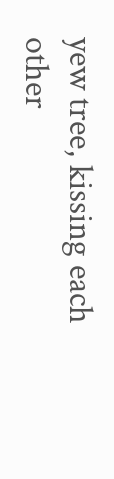yew tree, kissing each other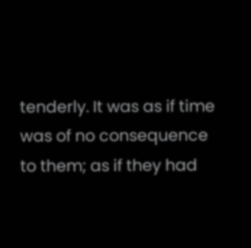tenderly. It was as if time was of no consequence to them; as if they had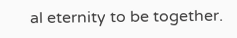al eternity to be together.